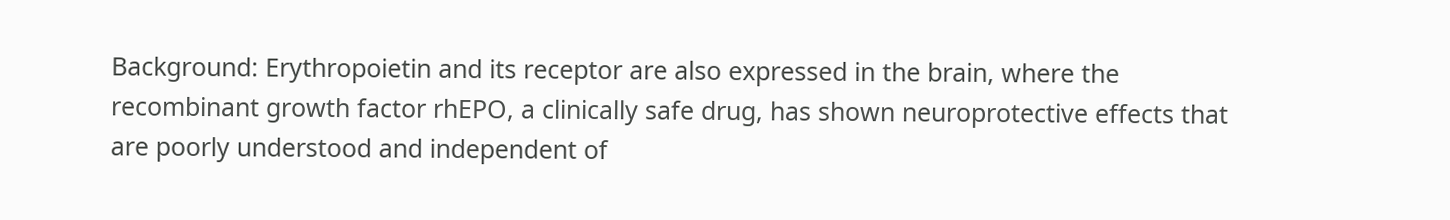Background: Erythropoietin and its receptor are also expressed in the brain, where the recombinant growth factor rhEPO, a clinically safe drug, has shown neuroprotective effects that are poorly understood and independent of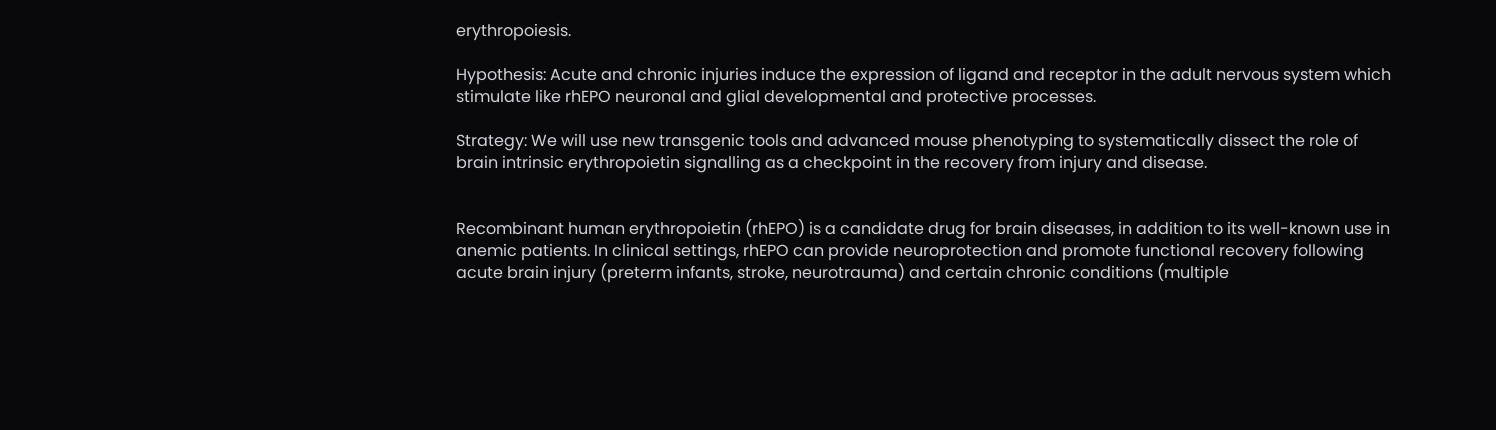erythropoiesis.

Hypothesis: Acute and chronic injuries induce the expression of ligand and receptor in the adult nervous system which stimulate like rhEPO neuronal and glial developmental and protective processes.

Strategy: We will use new transgenic tools and advanced mouse phenotyping to systematically dissect the role of brain intrinsic erythropoietin signalling as a checkpoint in the recovery from injury and disease.


Recombinant human erythropoietin (rhEPO) is a candidate drug for brain diseases, in addition to its well-known use in anemic patients. In clinical settings, rhEPO can provide neuroprotection and promote functional recovery following acute brain injury (preterm infants, stroke, neurotrauma) and certain chronic conditions (multiple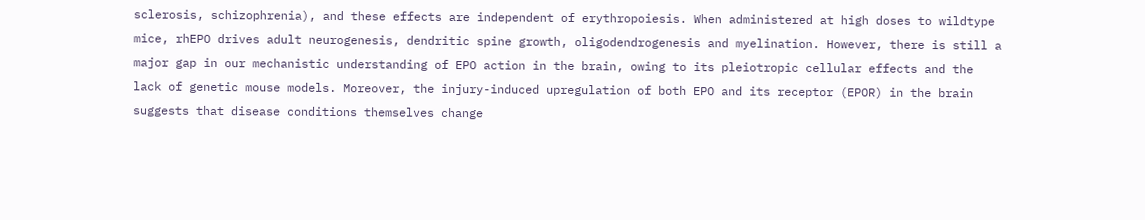sclerosis, schizophrenia), and these effects are independent of erythropoiesis. When administered at high doses to wildtype mice, rhEPO drives adult neurogenesis, dendritic spine growth, oligodendrogenesis and myelination. However, there is still a major gap in our mechanistic understanding of EPO action in the brain, owing to its pleiotropic cellular effects and the lack of genetic mouse models. Moreover, the injury-induced upregulation of both EPO and its receptor (EPOR) in the brain suggests that disease conditions themselves change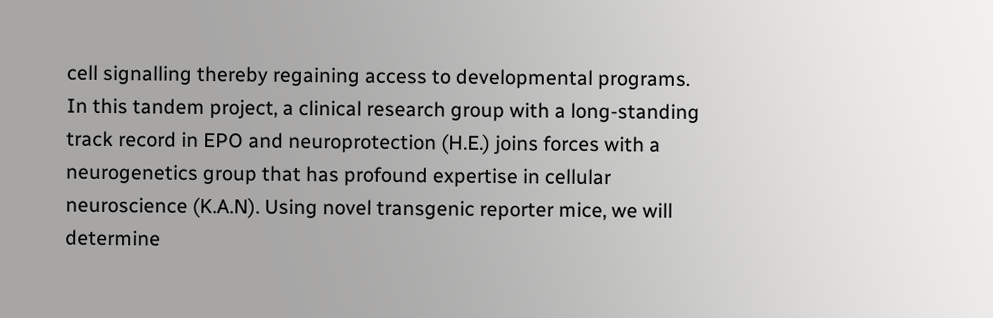cell signalling thereby regaining access to developmental programs. In this tandem project, a clinical research group with a long-standing track record in EPO and neuroprotection (H.E.) joins forces with a neurogenetics group that has profound expertise in cellular neuroscience (K.A.N). Using novel transgenic reporter mice, we will determine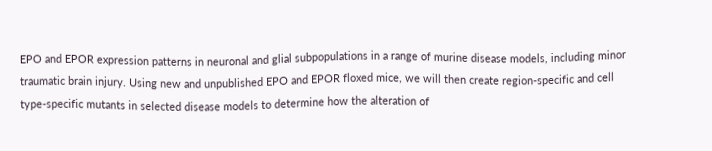EPO and EPOR expression patterns in neuronal and glial subpopulations in a range of murine disease models, including minor traumatic brain injury. Using new and unpublished EPO and EPOR floxed mice, we will then create region-specific and cell type-specific mutants in selected disease models to determine how the alteration of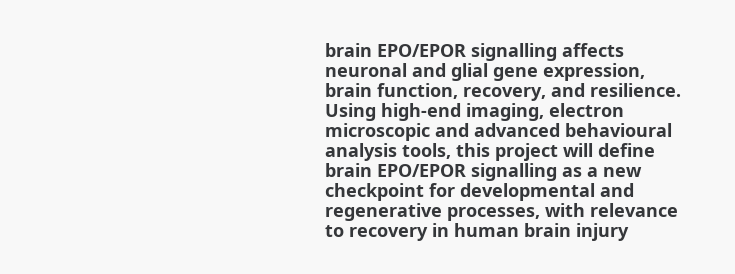brain EPO/EPOR signalling affects neuronal and glial gene expression, brain function, recovery, and resilience. Using high-end imaging, electron microscopic and advanced behavioural analysis tools, this project will define brain EPO/EPOR signalling as a new checkpoint for developmental and regenerative processes, with relevance to recovery in human brain injury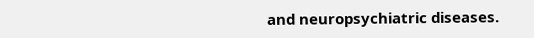and neuropsychiatric diseases.